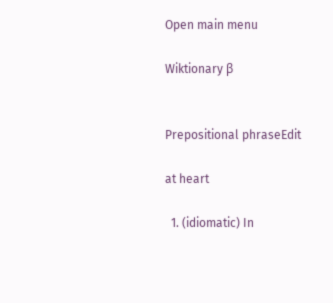Open main menu

Wiktionary β


Prepositional phraseEdit

at heart

  1. (idiomatic) In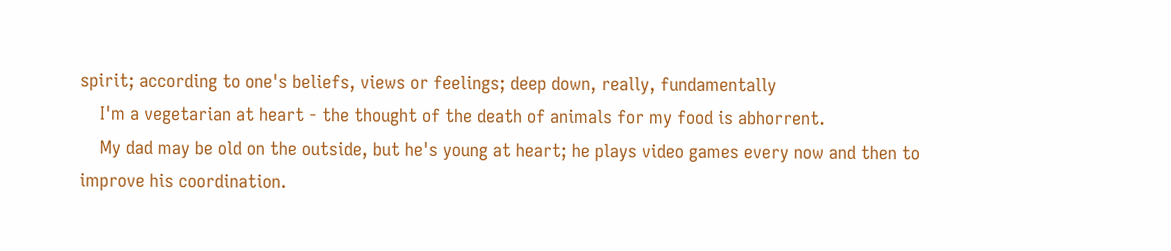spirit; according to one's beliefs, views or feelings; deep down, really, fundamentally
    I'm a vegetarian at heart - the thought of the death of animals for my food is abhorrent.
    My dad may be old on the outside, but he's young at heart; he plays video games every now and then to improve his coordination.